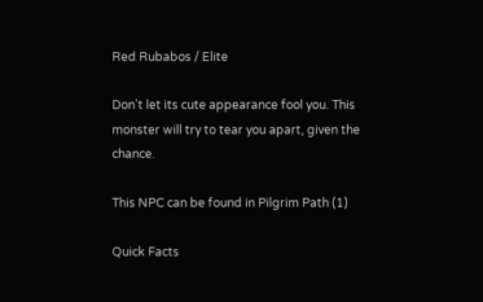Red Rubabos / Elite

Don't let its cute appearance fool you. This monster will try to tear you apart, given the chance.

This NPC can be found in Pilgrim Path (1)

Quick Facts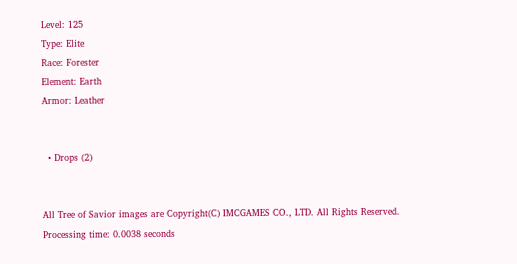Level: 125
Type: Elite
Race: Forester
Element: Earth
Armor: Leather


  • Drops (2)


All Tree of Savior images are Copyright(C) IMCGAMES CO., LTD. All Rights Reserved.
Processing time: 0.0038 seconds